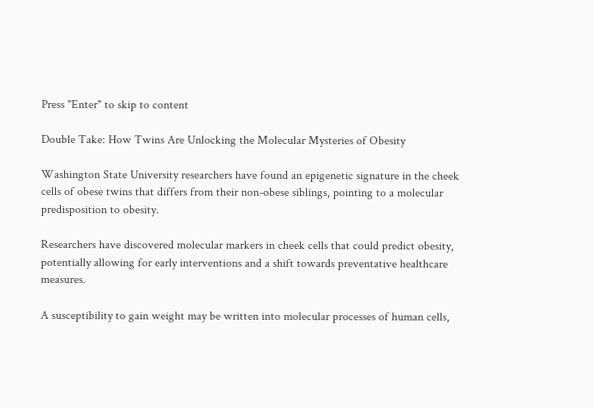Press "Enter" to skip to content

Double Take: How Twins Are Unlocking the Molecular Mysteries of Obesity

Washington State University researchers have found an epigenetic signature in the cheek cells of obese twins that differs from their non-obese siblings, pointing to a molecular predisposition to obesity.

Researchers have discovered molecular markers in cheek cells that could predict obesity, potentially allowing for early interventions and a shift towards preventative healthcare measures.

A susceptibility to gain weight may be written into molecular processes of human cells,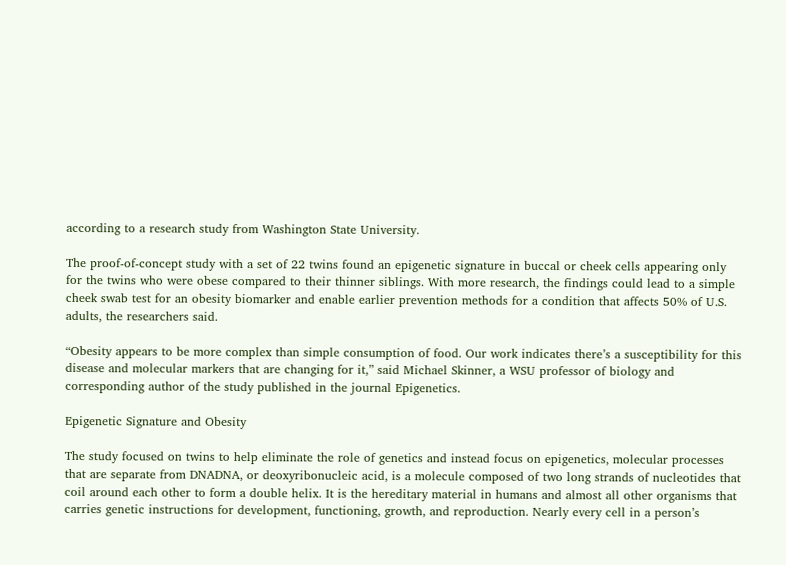according to a research study from Washington State University.

The proof-of-concept study with a set of 22 twins found an epigenetic signature in buccal or cheek cells appearing only for the twins who were obese compared to their thinner siblings. With more research, the findings could lead to a simple cheek swab test for an obesity biomarker and enable earlier prevention methods for a condition that affects 50% of U.S. adults, the researchers said.

“Obesity appears to be more complex than simple consumption of food. Our work indicates there’s a susceptibility for this disease and molecular markers that are changing for it,” said Michael Skinner, a WSU professor of biology and corresponding author of the study published in the journal Epigenetics.

Epigenetic Signature and Obesity

The study focused on twins to help eliminate the role of genetics and instead focus on epigenetics, molecular processes that are separate from DNADNA, or deoxyribonucleic acid, is a molecule composed of two long strands of nucleotides that coil around each other to form a double helix. It is the hereditary material in humans and almost all other organisms that carries genetic instructions for development, functioning, growth, and reproduction. Nearly every cell in a person’s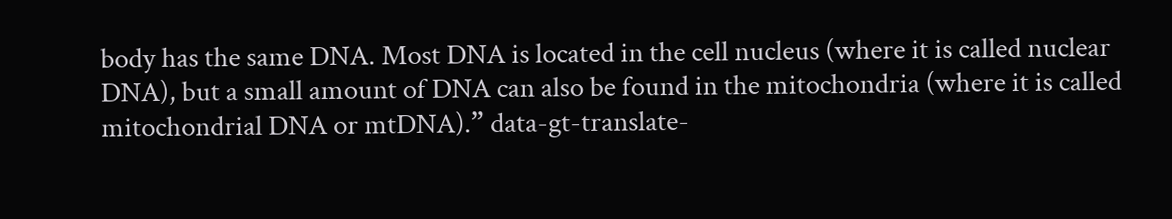body has the same DNA. Most DNA is located in the cell nucleus (where it is called nuclear DNA), but a small amount of DNA can also be found in the mitochondria (where it is called mitochondrial DNA or mtDNA).” data-gt-translate-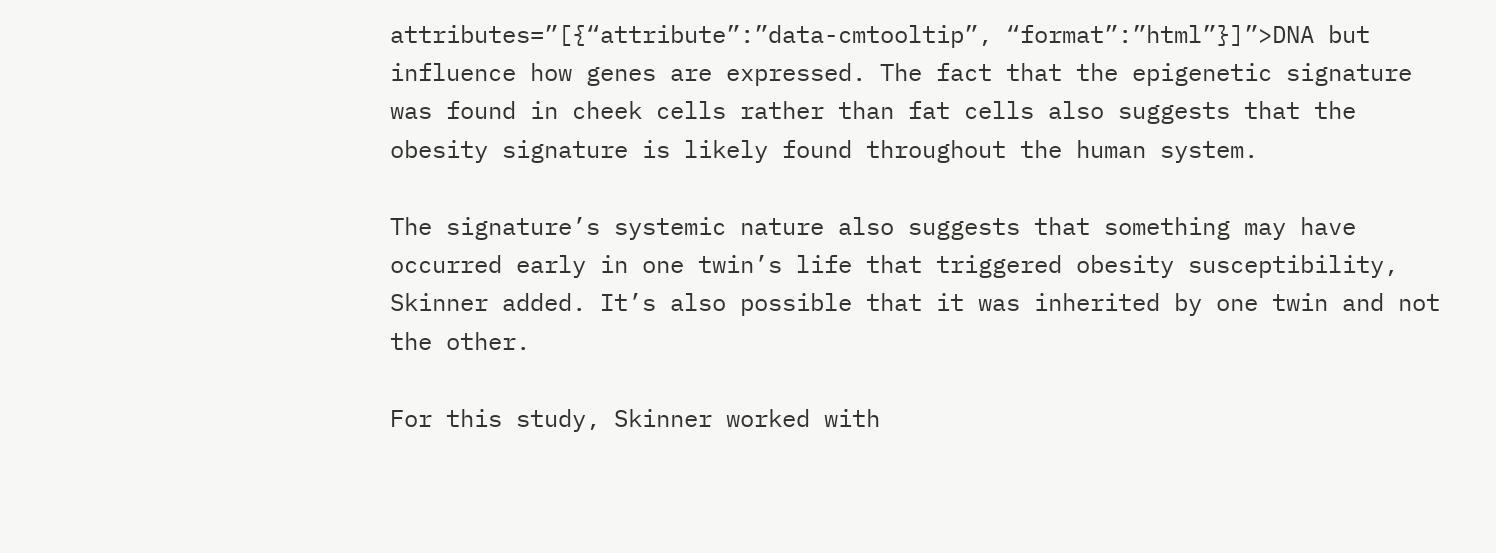attributes=”[{“attribute”:”data-cmtooltip”, “format”:”html”}]”>DNA but influence how genes are expressed. The fact that the epigenetic signature was found in cheek cells rather than fat cells also suggests that the obesity signature is likely found throughout the human system.

The signature’s systemic nature also suggests that something may have occurred early in one twin’s life that triggered obesity susceptibility, Skinner added. It’s also possible that it was inherited by one twin and not the other.

For this study, Skinner worked with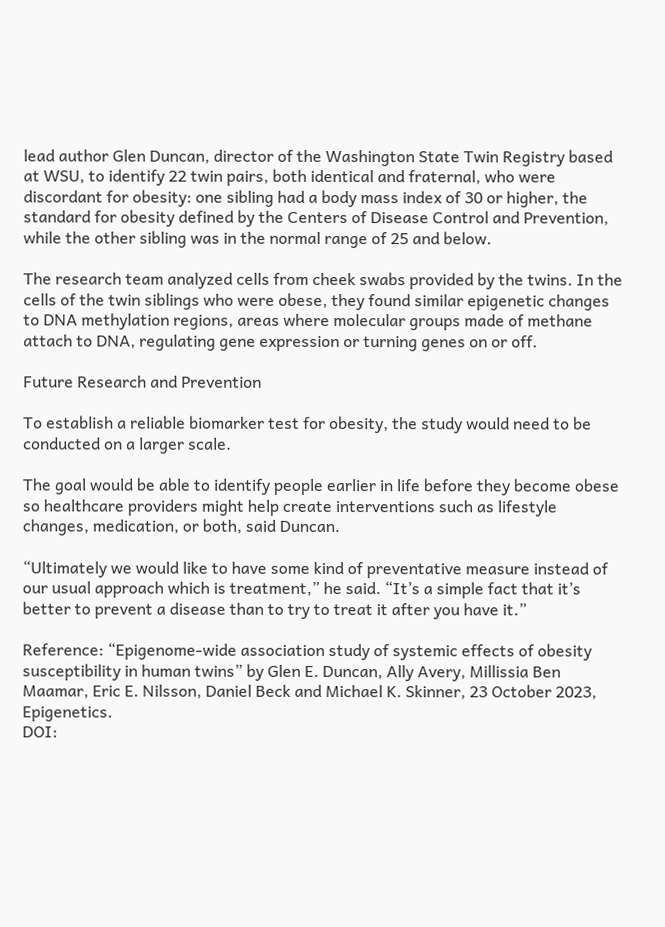lead author Glen Duncan, director of the Washington State Twin Registry based at WSU, to identify 22 twin pairs, both identical and fraternal, who were discordant for obesity: one sibling had a body mass index of 30 or higher, the standard for obesity defined by the Centers of Disease Control and Prevention, while the other sibling was in the normal range of 25 and below.

The research team analyzed cells from cheek swabs provided by the twins. In the cells of the twin siblings who were obese, they found similar epigenetic changes to DNA methylation regions, areas where molecular groups made of methane attach to DNA, regulating gene expression or turning genes on or off.

Future Research and Prevention

To establish a reliable biomarker test for obesity, the study would need to be conducted on a larger scale.

The goal would be able to identify people earlier in life before they become obese so healthcare providers might help create interventions such as lifestyle changes, medication, or both, said Duncan.

“Ultimately we would like to have some kind of preventative measure instead of our usual approach which is treatment,” he said. “It’s a simple fact that it’s better to prevent a disease than to try to treat it after you have it.”

Reference: “Epigenome-wide association study of systemic effects of obesity susceptibility in human twins” by Glen E. Duncan, Ally Avery, Millissia Ben Maamar, Eric E. Nilsson, Daniel Beck and Michael K. Skinner, 23 October 2023, Epigenetics.
DOI: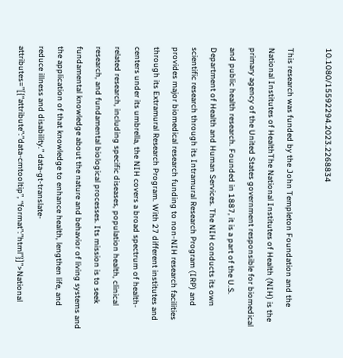10.1080/15592294.2023.2268834

This research was funded by the John Templeton Foundation and the National Institutes of HealthThe National Institutes of Health (NIH) is the primary agency of the United States government responsible for biomedical and public health research. Founded in 1887, it is a part of the U.S. Department of Health and Human Services. The NIH conducts its own scientific research through its Intramural Research Program (IRP) and provides major biomedical research funding to non-NIH research facilities through its Extramural Research Program. With 27 different institutes and centers under its umbrella, the NIH covers a broad spectrum of health-related research, including specific diseases, population health, clinical research, and fundamental biological processes. Its mission is to seek fundamental knowledge about the nature and behavior of living systems and the application of that knowledge to enhance health, lengthen life, and reduce illness and disability.” data-gt-translate-attributes=”[{“attribute”:”data-cmtooltip”, “format”:”html”}]”>National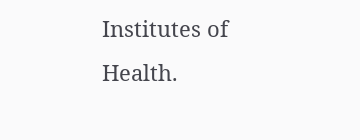Institutes of Health.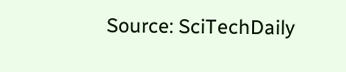Source: SciTechDaily